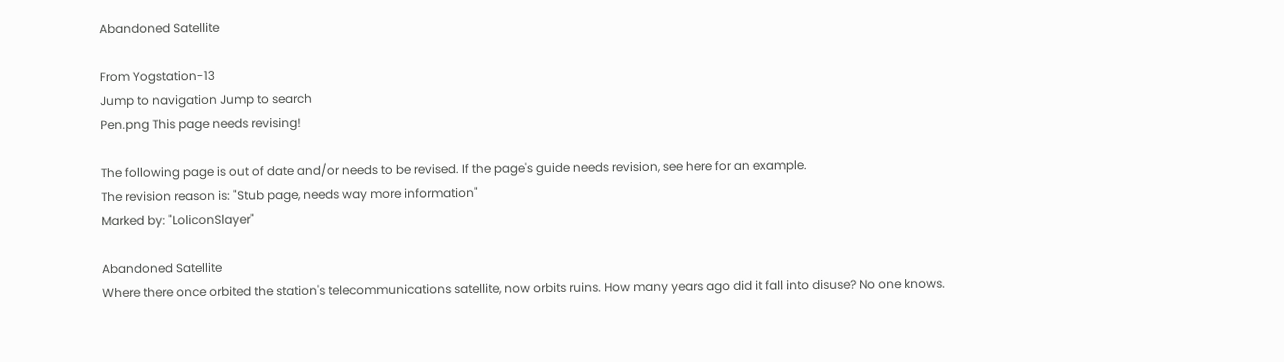Abandoned Satellite

From Yogstation-13
Jump to navigation Jump to search
Pen.png This page needs revising!

The following page is out of date and/or needs to be revised. If the page's guide needs revision, see here for an example.
The revision reason is: "Stub page, needs way more information"
Marked by: "LoliconSlayer"

Abandoned Satellite
Where there once orbited the station's telecommunications satellite, now orbits ruins. How many years ago did it fall into disuse? No one knows.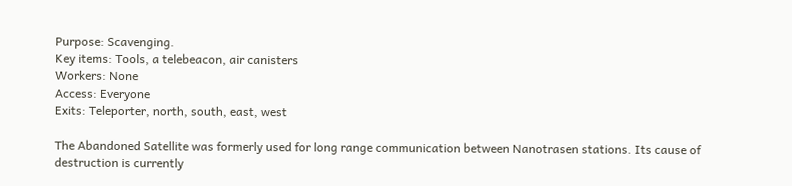Purpose: Scavenging.
Key items: Tools, a telebeacon, air canisters
Workers: None
Access: Everyone
Exits: Teleporter, north, south, east, west

The Abandoned Satellite was formerly used for long range communication between Nanotrasen stations. Its cause of destruction is currently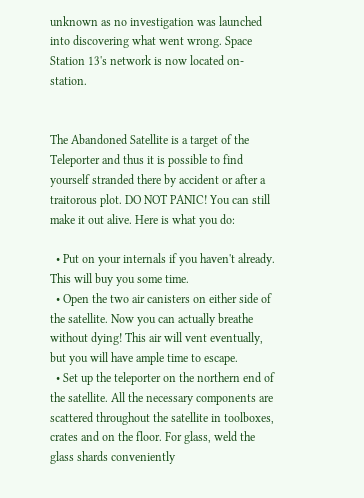unknown as no investigation was launched into discovering what went wrong. Space Station 13's network is now located on-station.


The Abandoned Satellite is a target of the Teleporter and thus it is possible to find yourself stranded there by accident or after a traitorous plot. DO NOT PANIC! You can still make it out alive. Here is what you do:

  • Put on your internals if you haven't already. This will buy you some time.
  • Open the two air canisters on either side of the satellite. Now you can actually breathe without dying! This air will vent eventually, but you will have ample time to escape.
  • Set up the teleporter on the northern end of the satellite. All the necessary components are scattered throughout the satellite in toolboxes, crates and on the floor. For glass, weld the glass shards conveniently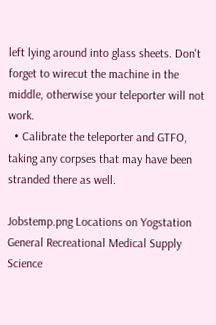left lying around into glass sheets. Don't forget to wirecut the machine in the middle, otherwise your teleporter will not work.
  • Calibrate the teleporter and GTFO, taking any corpses that may have been stranded there as well.

Jobstemp.png Locations on Yogstation
General Recreational Medical Supply Science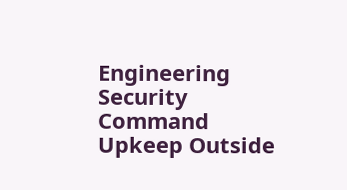Engineering Security Command Upkeep Outside